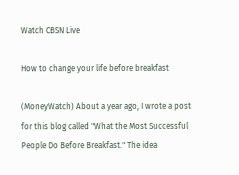Watch CBSN Live

How to change your life before breakfast

(MoneyWatch) About a year ago, I wrote a post for this blog called "What the Most Successful People Do Before Breakfast." The idea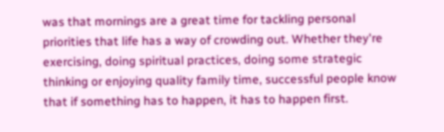was that mornings are a great time for tackling personal priorities that life has a way of crowding out. Whether they're exercising, doing spiritual practices, doing some strategic thinking or enjoying quality family time, successful people know that if something has to happen, it has to happen first.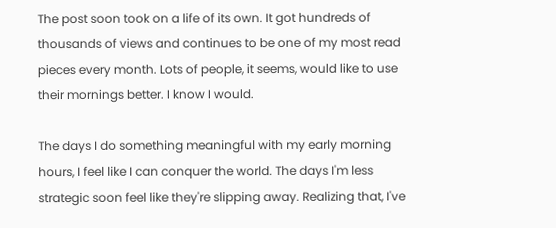The post soon took on a life of its own. It got hundreds of thousands of views and continues to be one of my most read pieces every month. Lots of people, it seems, would like to use their mornings better. I know I would.

The days I do something meaningful with my early morning hours, I feel like I can conquer the world. The days I'm less strategic soon feel like they're slipping away. Realizing that, I've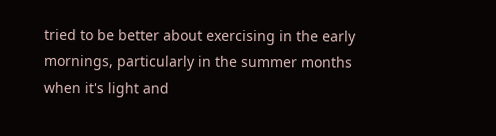tried to be better about exercising in the early mornings, particularly in the summer months when it's light and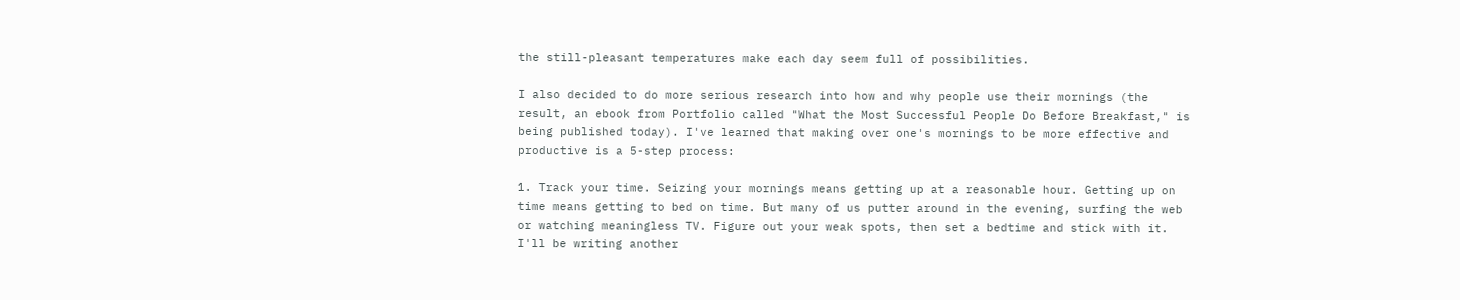the still-pleasant temperatures make each day seem full of possibilities.

I also decided to do more serious research into how and why people use their mornings (the result, an ebook from Portfolio called "What the Most Successful People Do Before Breakfast," is being published today). I've learned that making over one's mornings to be more effective and productive is a 5-step process:

1. Track your time. Seizing your mornings means getting up at a reasonable hour. Getting up on time means getting to bed on time. But many of us putter around in the evening, surfing the web or watching meaningless TV. Figure out your weak spots, then set a bedtime and stick with it. I'll be writing another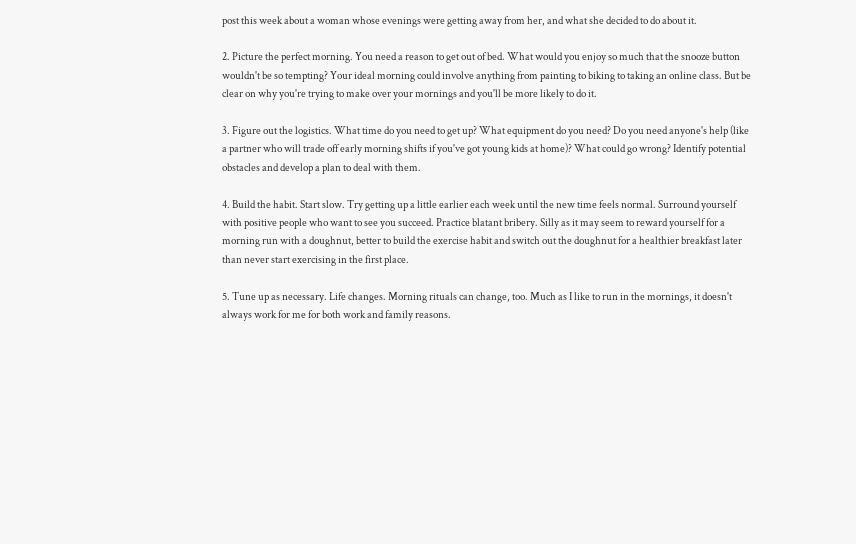post this week about a woman whose evenings were getting away from her, and what she decided to do about it.

2. Picture the perfect morning. You need a reason to get out of bed. What would you enjoy so much that the snooze button wouldn't be so tempting? Your ideal morning could involve anything from painting to biking to taking an online class. But be clear on why you're trying to make over your mornings and you'll be more likely to do it.

3. Figure out the logistics. What time do you need to get up? What equipment do you need? Do you need anyone's help (like a partner who will trade off early morning shifts if you've got young kids at home)? What could go wrong? Identify potential obstacles and develop a plan to deal with them.

4. Build the habit. Start slow. Try getting up a little earlier each week until the new time feels normal. Surround yourself with positive people who want to see you succeed. Practice blatant bribery. Silly as it may seem to reward yourself for a morning run with a doughnut, better to build the exercise habit and switch out the doughnut for a healthier breakfast later than never start exercising in the first place.

5. Tune up as necessary. Life changes. Morning rituals can change, too. Much as I like to run in the mornings, it doesn't always work for me for both work and family reasons.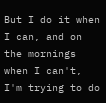But I do it when I can, and on the mornings when I can't, I'm trying to do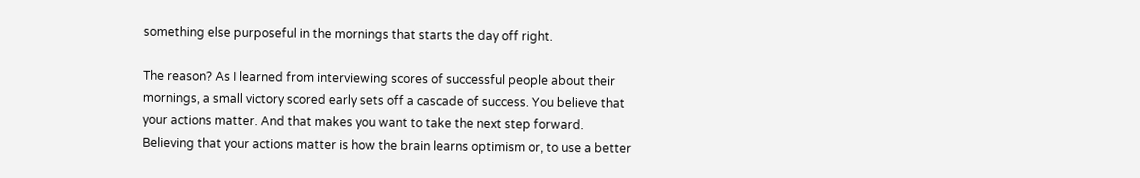something else purposeful in the mornings that starts the day off right.

The reason? As I learned from interviewing scores of successful people about their mornings, a small victory scored early sets off a cascade of success. You believe that your actions matter. And that makes you want to take the next step forward. Believing that your actions matter is how the brain learns optimism or, to use a better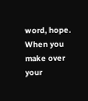word, hope. When you make over your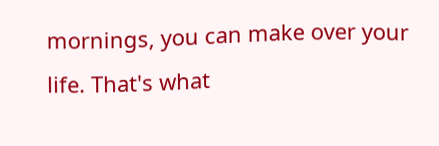mornings, you can make over your life. That's what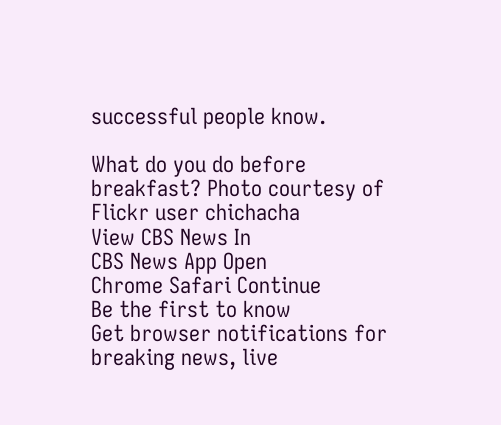successful people know.

What do you do before breakfast? Photo courtesy of Flickr user chichacha
View CBS News In
CBS News App Open
Chrome Safari Continue
Be the first to know
Get browser notifications for breaking news, live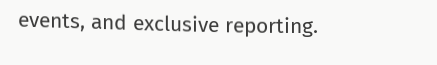events, and exclusive reporting.